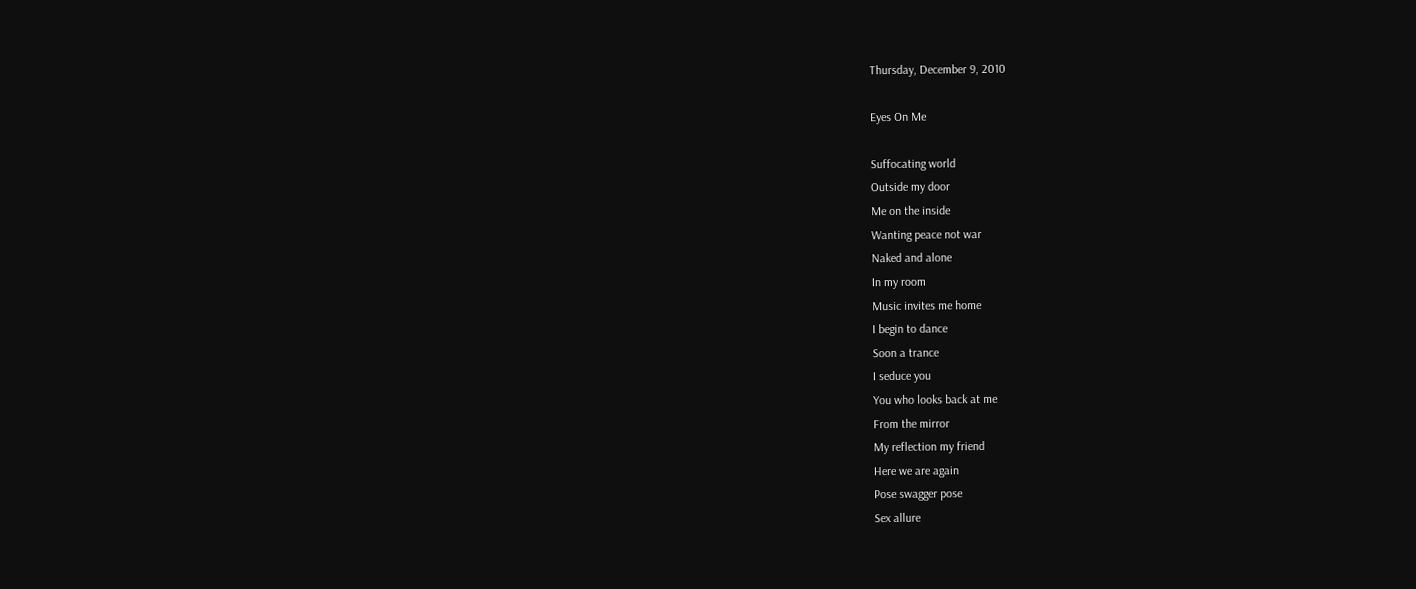Thursday, December 9, 2010

Eyes On Me

Suffocating world
Outside my door
Me on the inside
Wanting peace not war
Naked and alone
In my room
Music invites me home
I begin to dance
Soon a trance
I seduce you
You who looks back at me
From the mirror
My reflection my friend
Here we are again
Pose swagger pose
Sex allure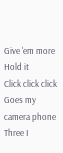Give 'em more
Hold it
Click click click
Goes my camera phone
Three I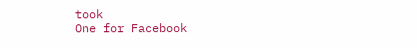took
One for Facebook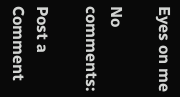Eyes on me

No comments:

Post a Comment